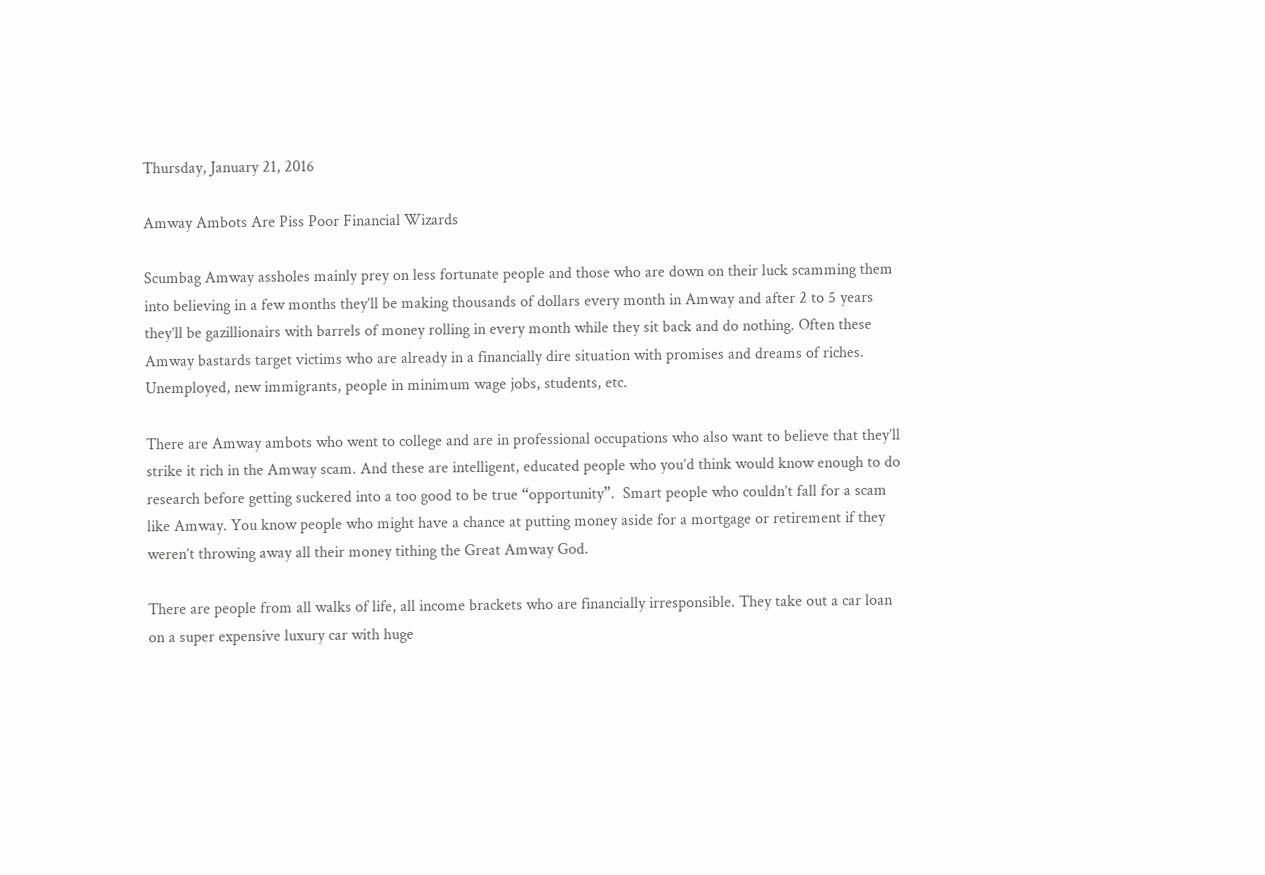Thursday, January 21, 2016

Amway Ambots Are Piss Poor Financial Wizards

Scumbag Amway assholes mainly prey on less fortunate people and those who are down on their luck scamming them into believing in a few months they’ll be making thousands of dollars every month in Amway and after 2 to 5 years they’ll be gazillionairs with barrels of money rolling in every month while they sit back and do nothing. Often these Amway bastards target victims who are already in a financially dire situation with promises and dreams of riches. Unemployed, new immigrants, people in minimum wage jobs, students, etc.

There are Amway ambots who went to college and are in professional occupations who also want to believe that they’ll strike it rich in the Amway scam. And these are intelligent, educated people who you’d think would know enough to do research before getting suckered into a too good to be true “opportunity”.  Smart people who couldn’t fall for a scam like Amway. You know people who might have a chance at putting money aside for a mortgage or retirement if they weren’t throwing away all their money tithing the Great Amway God.

There are people from all walks of life, all income brackets who are financially irresponsible. They take out a car loan on a super expensive luxury car with huge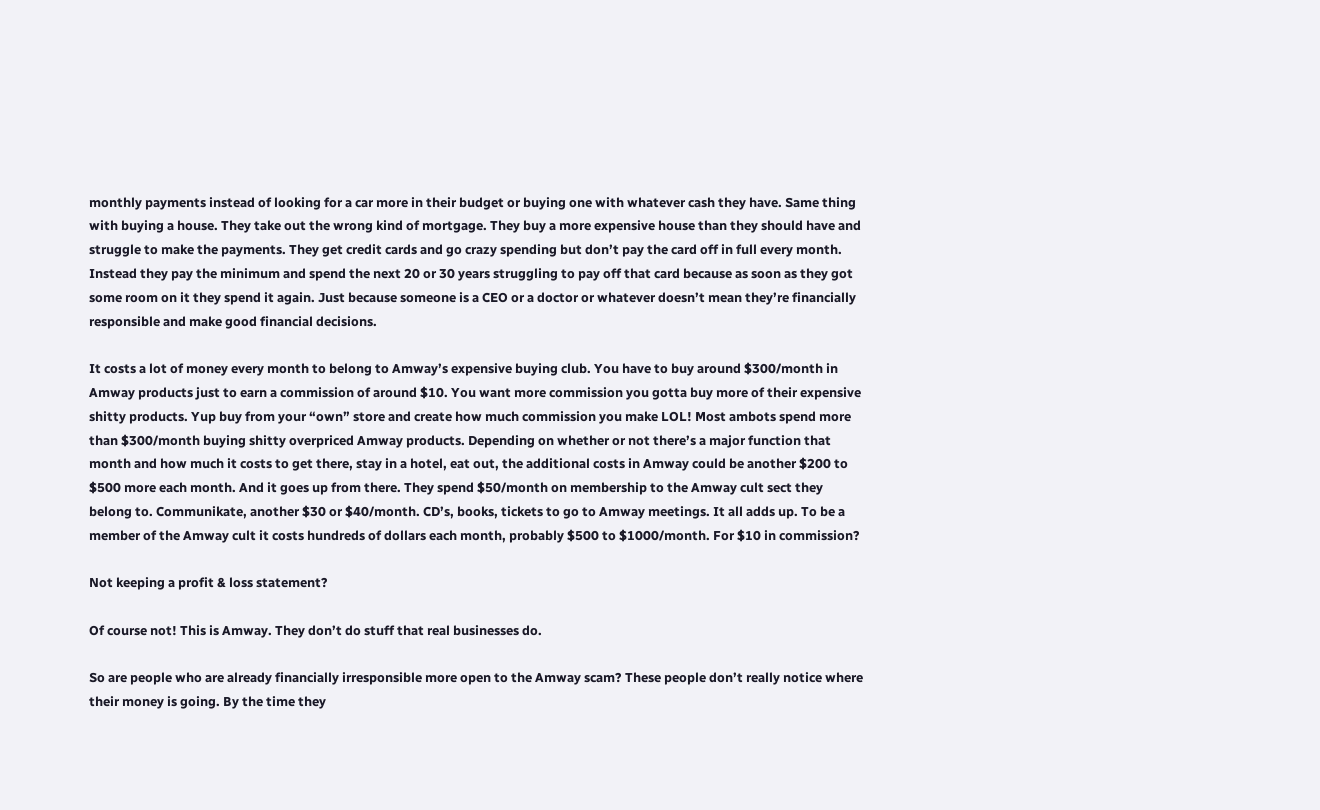monthly payments instead of looking for a car more in their budget or buying one with whatever cash they have. Same thing with buying a house. They take out the wrong kind of mortgage. They buy a more expensive house than they should have and struggle to make the payments. They get credit cards and go crazy spending but don’t pay the card off in full every month. Instead they pay the minimum and spend the next 20 or 30 years struggling to pay off that card because as soon as they got some room on it they spend it again. Just because someone is a CEO or a doctor or whatever doesn’t mean they’re financially responsible and make good financial decisions.

It costs a lot of money every month to belong to Amway’s expensive buying club. You have to buy around $300/month in Amway products just to earn a commission of around $10. You want more commission you gotta buy more of their expensive shitty products. Yup buy from your “own” store and create how much commission you make LOL! Most ambots spend more than $300/month buying shitty overpriced Amway products. Depending on whether or not there’s a major function that month and how much it costs to get there, stay in a hotel, eat out, the additional costs in Amway could be another $200 to $500 more each month. And it goes up from there. They spend $50/month on membership to the Amway cult sect they belong to. Communikate, another $30 or $40/month. CD’s, books, tickets to go to Amway meetings. It all adds up. To be a member of the Amway cult it costs hundreds of dollars each month, probably $500 to $1000/month. For $10 in commission?

Not keeping a profit & loss statement?

Of course not! This is Amway. They don’t do stuff that real businesses do.

So are people who are already financially irresponsible more open to the Amway scam? These people don’t really notice where their money is going. By the time they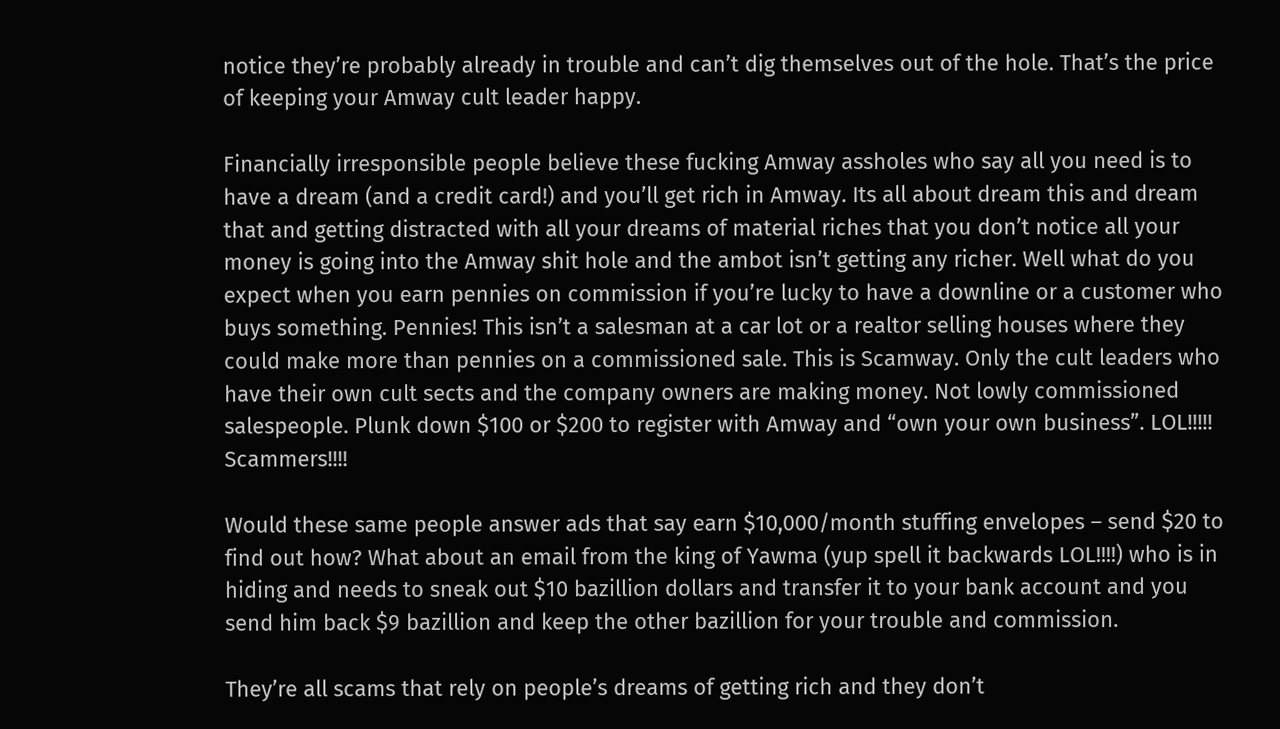notice they’re probably already in trouble and can’t dig themselves out of the hole. That’s the price of keeping your Amway cult leader happy.

Financially irresponsible people believe these fucking Amway assholes who say all you need is to have a dream (and a credit card!) and you’ll get rich in Amway. Its all about dream this and dream that and getting distracted with all your dreams of material riches that you don’t notice all your money is going into the Amway shit hole and the ambot isn’t getting any richer. Well what do you expect when you earn pennies on commission if you’re lucky to have a downline or a customer who buys something. Pennies! This isn’t a salesman at a car lot or a realtor selling houses where they could make more than pennies on a commissioned sale. This is Scamway. Only the cult leaders who have their own cult sects and the company owners are making money. Not lowly commissioned salespeople. Plunk down $100 or $200 to register with Amway and “own your own business”. LOL!!!!! Scammers!!!!

Would these same people answer ads that say earn $10,000/month stuffing envelopes – send $20 to find out how? What about an email from the king of Yawma (yup spell it backwards LOL!!!!) who is in hiding and needs to sneak out $10 bazillion dollars and transfer it to your bank account and you send him back $9 bazillion and keep the other bazillion for your trouble and commission.

They’re all scams that rely on people’s dreams of getting rich and they don’t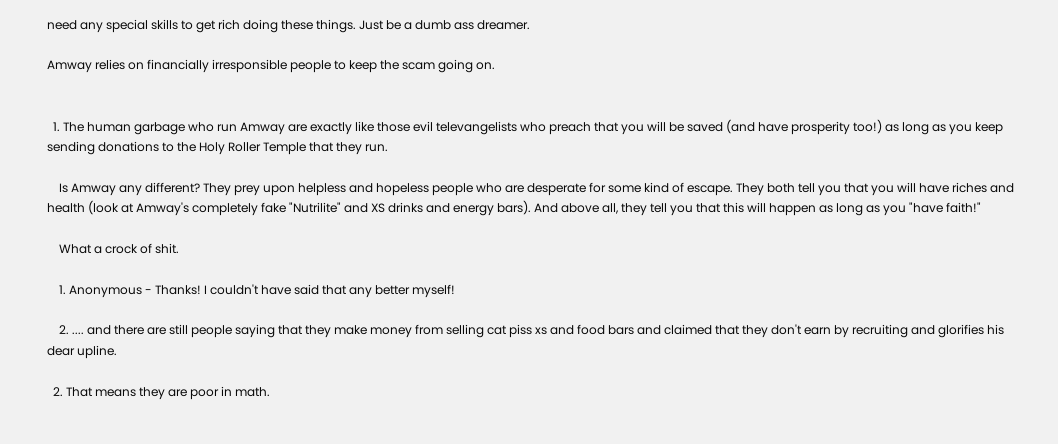need any special skills to get rich doing these things. Just be a dumb ass dreamer.

Amway relies on financially irresponsible people to keep the scam going on.


  1. The human garbage who run Amway are exactly like those evil televangelists who preach that you will be saved (and have prosperity too!) as long as you keep sending donations to the Holy Roller Temple that they run.

    Is Amway any different? They prey upon helpless and hopeless people who are desperate for some kind of escape. They both tell you that you will have riches and health (look at Amway's completely fake "Nutrilite" and XS drinks and energy bars). And above all, they tell you that this will happen as long as you "have faith!"

    What a crock of shit.

    1. Anonymous - Thanks! I couldn't have said that any better myself!

    2. .... and there are still people saying that they make money from selling cat piss xs and food bars and claimed that they don't earn by recruiting and glorifies his dear upline.

  2. That means they are poor in math.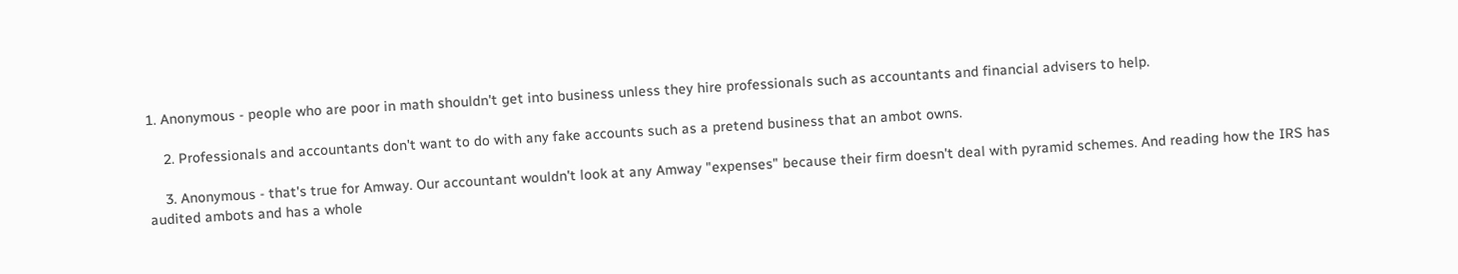1. Anonymous - people who are poor in math shouldn't get into business unless they hire professionals such as accountants and financial advisers to help.

    2. Professionals and accountants don't want to do with any fake accounts such as a pretend business that an ambot owns.

    3. Anonymous - that's true for Amway. Our accountant wouldn't look at any Amway "expenses" because their firm doesn't deal with pyramid schemes. And reading how the IRS has audited ambots and has a whole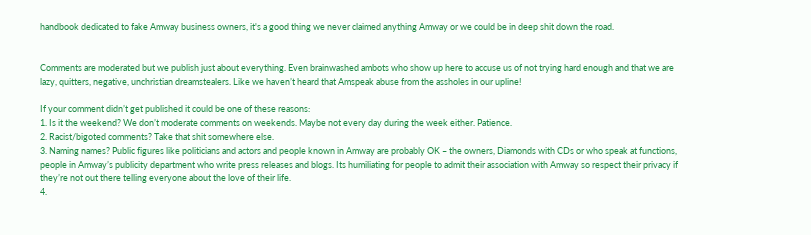handbook dedicated to fake Amway business owners, it's a good thing we never claimed anything Amway or we could be in deep shit down the road.


Comments are moderated but we publish just about everything. Even brainwashed ambots who show up here to accuse us of not trying hard enough and that we are lazy, quitters, negative, unchristian dreamstealers. Like we haven’t heard that Amspeak abuse from the assholes in our upline!

If your comment didn’t get published it could be one of these reasons:
1. Is it the weekend? We don’t moderate comments on weekends. Maybe not every day during the week either. Patience.
2. Racist/bigoted comments? Take that shit somewhere else.
3. Naming names? Public figures like politicians and actors and people known in Amway are probably OK – the owners, Diamonds with CDs or who speak at functions, people in Amway’s publicity department who write press releases and blogs. Its humiliating for people to admit their association with Amway so respect their privacy if they’re not out there telling everyone about the love of their life.
4.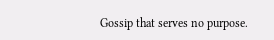Gossip that serves no purpose.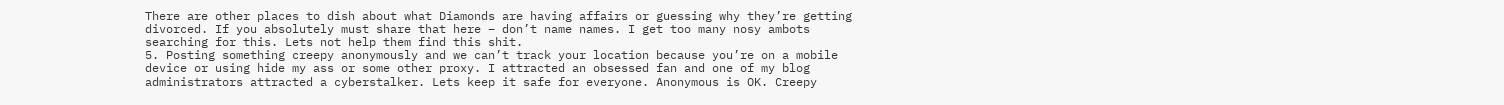There are other places to dish about what Diamonds are having affairs or guessing why they’re getting divorced. If you absolutely must share that here – don’t name names. I get too many nosy ambots searching for this. Lets not help them find this shit.
5. Posting something creepy anonymously and we can’t track your location because you’re on a mobile device or using hide my ass or some other proxy. I attracted an obsessed fan and one of my blog administrators attracted a cyberstalker. Lets keep it safe for everyone. Anonymous is OK. Creepy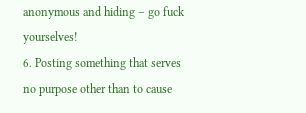anonymous and hiding – go fuck yourselves!
6. Posting something that serves no purpose other than to cause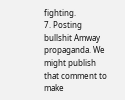fighting.
7. Posting bullshit Amway propaganda. We might publish that comment to make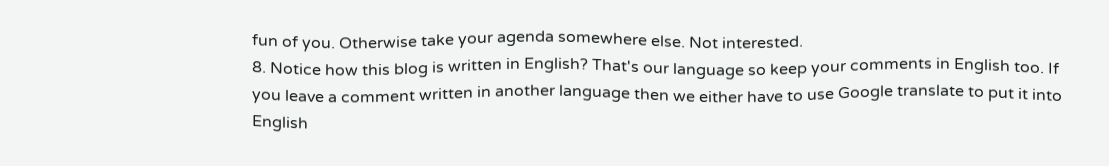fun of you. Otherwise take your agenda somewhere else. Not interested.
8. Notice how this blog is written in English? That's our language so keep your comments in English too. If you leave a comment written in another language then we either have to use Google translate to put it into English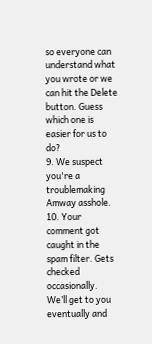so everyone can understand what you wrote or we can hit the Delete button. Guess which one is easier for us to do?
9. We suspect you're a troublemaking Amway asshole.
10. Your comment got caught in the spam filter. Gets checked occasionally. We’ll get to you eventually and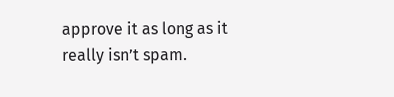approve it as long as it really isn’t spam.